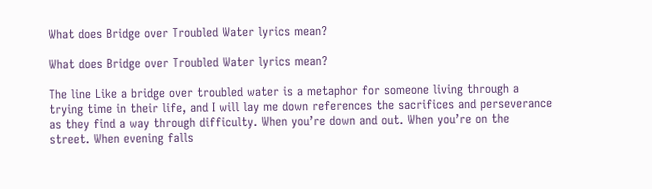What does Bridge over Troubled Water lyrics mean?

What does Bridge over Troubled Water lyrics mean?

The line Like a bridge over troubled water is a metaphor for someone living through a trying time in their life, and I will lay me down references the sacrifices and perseverance as they find a way through difficulty. When you’re down and out. When you’re on the street. When evening falls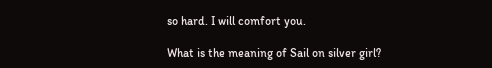so hard. I will comfort you.

What is the meaning of Sail on silver girl?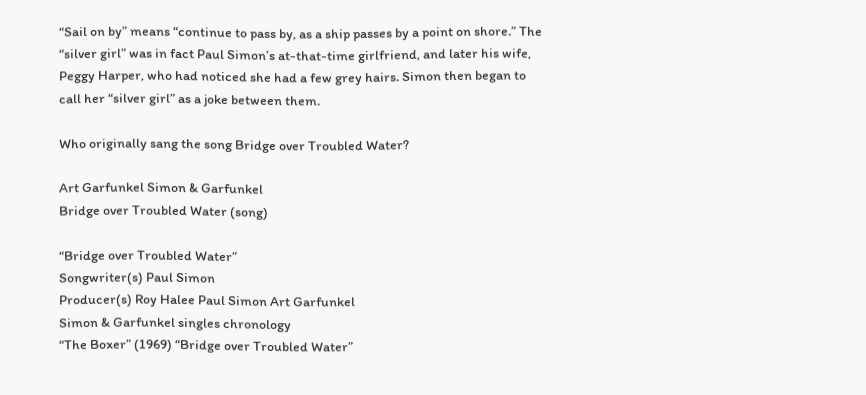“Sail on by” means “continue to pass by, as a ship passes by a point on shore.” The “silver girl” was in fact Paul Simon’s at-that-time girlfriend, and later his wife, Peggy Harper, who had noticed she had a few grey hairs. Simon then began to call her “silver girl” as a joke between them.

Who originally sang the song Bridge over Troubled Water?

Art Garfunkel Simon & Garfunkel
Bridge over Troubled Water (song)

“Bridge over Troubled Water”
Songwriter(s) Paul Simon
Producer(s) Roy Halee Paul Simon Art Garfunkel
Simon & Garfunkel singles chronology
“The Boxer” (1969) “Bridge over Troubled Water”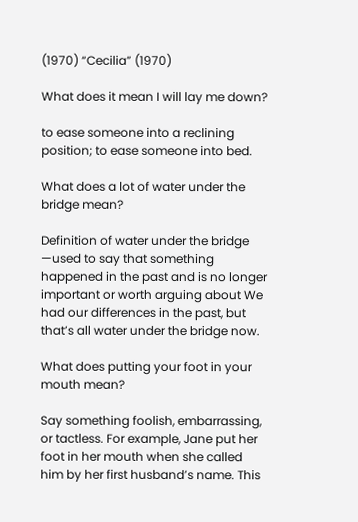(1970) “Cecilia” (1970)

What does it mean I will lay me down?

to ease someone into a reclining position; to ease someone into bed.

What does a lot of water under the bridge mean?

Definition of water under the bridge —used to say that something happened in the past and is no longer important or worth arguing about We had our differences in the past, but that’s all water under the bridge now.

What does putting your foot in your mouth mean?

Say something foolish, embarrassing, or tactless. For example, Jane put her foot in her mouth when she called him by her first husband’s name. This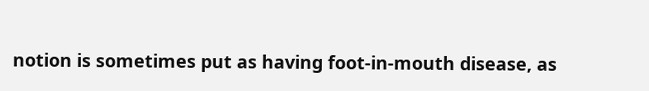notion is sometimes put as having foot-in-mouth disease, as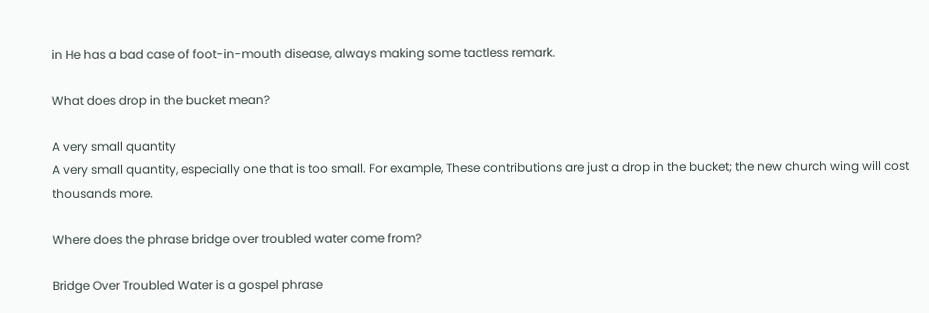in He has a bad case of foot-in-mouth disease, always making some tactless remark.

What does drop in the bucket mean?

A very small quantity
A very small quantity, especially one that is too small. For example, These contributions are just a drop in the bucket; the new church wing will cost thousands more.

Where does the phrase bridge over troubled water come from?

Bridge Over Troubled Water is a gospel phrase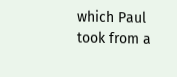which Paul took from a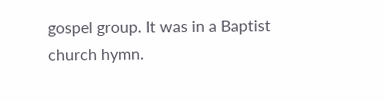gospel group. It was in a Baptist church hymn.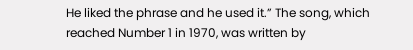He liked the phrase and he used it.” The song, which reached Number 1 in 1970, was written by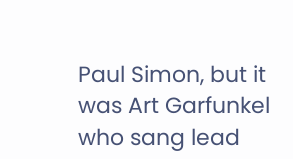Paul Simon, but it was Art Garfunkel who sang lead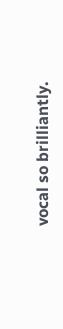vocal so brilliantly.